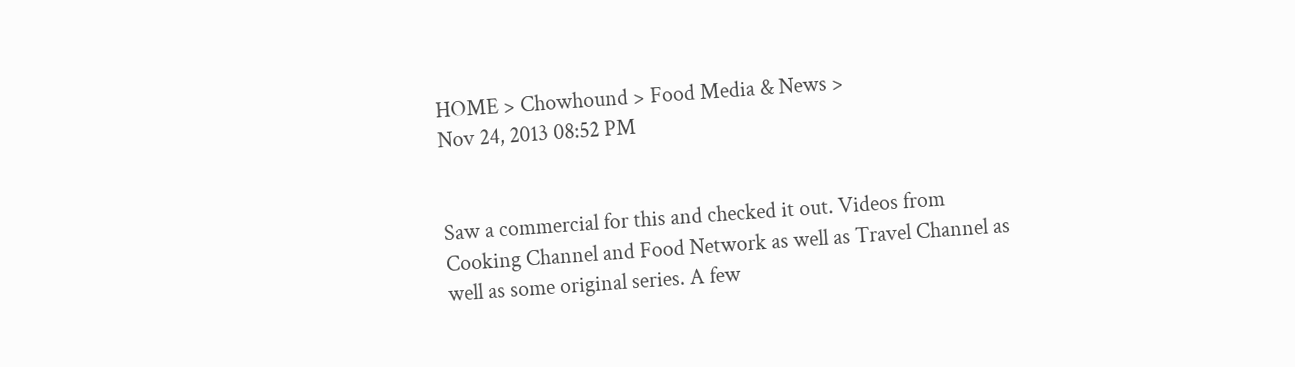HOME > Chowhound > Food Media & News >
Nov 24, 2013 08:52 PM


Saw a commercial for this and checked it out. Videos from Cooking Channel and Food Network as well as Travel Channel as well as some original series. A few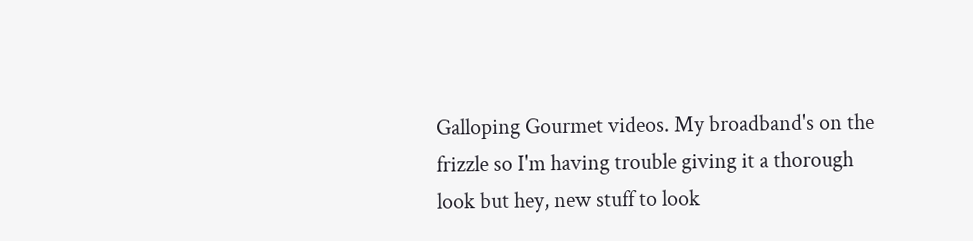Galloping Gourmet videos. My broadband's on the frizzle so I'm having trouble giving it a thorough look but hey, new stuff to look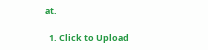at.

  1. Click to Upload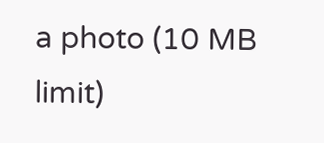a photo (10 MB limit)